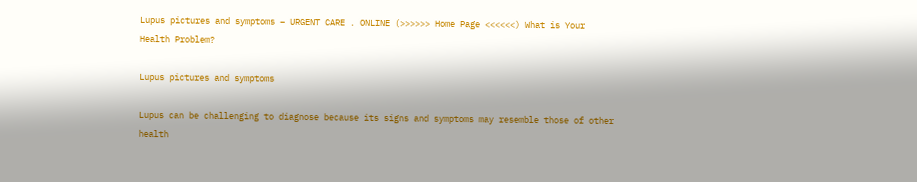Lupus pictures and symptoms – URGENT CARE . ONLINE (>>>>>> Home Page <<<<<<) What is Your Health Problem?

Lupus pictures and symptoms

Lupus can be challenging to diagnose because its signs and symptoms may resemble those of other health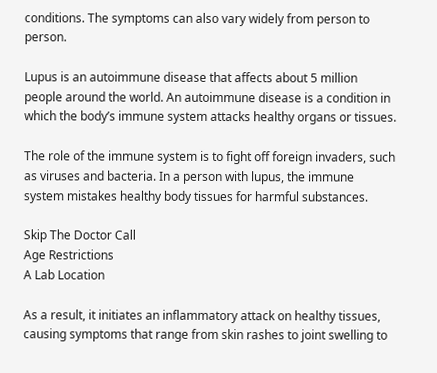conditions. The symptoms can also vary widely from person to person.

Lupus is an autoimmune disease that affects about 5 million people around the world. An autoimmune disease is a condition in which the body’s immune system attacks healthy organs or tissues.

The role of the immune system is to fight off foreign invaders, such as viruses and bacteria. In a person with lupus, the immune system mistakes healthy body tissues for harmful substances.

Skip The Doctor Call
Age Restrictions
A Lab Location

As a result, it initiates an inflammatory attack on healthy tissues, causing symptoms that range from skin rashes to joint swelling to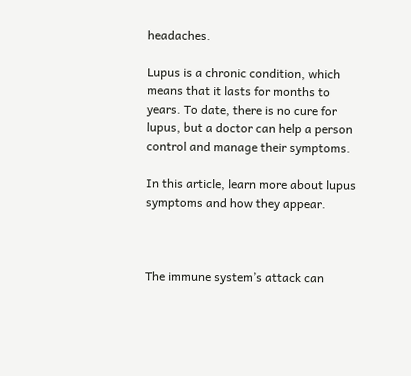headaches.

Lupus is a chronic condition, which means that it lasts for months to years. To date, there is no cure for lupus, but a doctor can help a person control and manage their symptoms.

In this article, learn more about lupus symptoms and how they appear.



The immune system’s attack can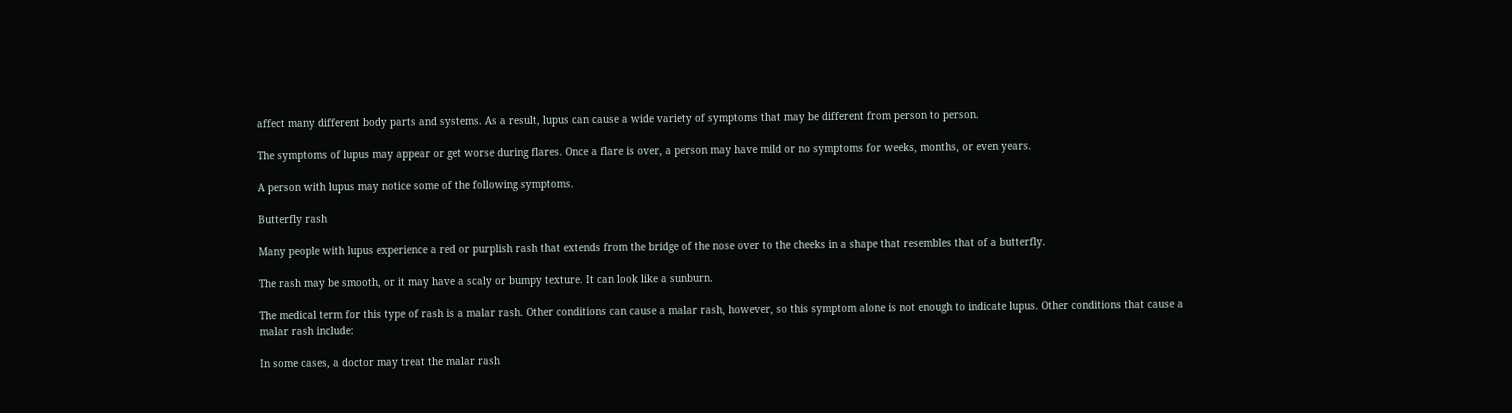affect many different body parts and systems. As a result, lupus can cause a wide variety of symptoms that may be different from person to person.

The symptoms of lupus may appear or get worse during flares. Once a flare is over, a person may have mild or no symptoms for weeks, months, or even years.

A person with lupus may notice some of the following symptoms.

Butterfly rash

Many people with lupus experience a red or purplish rash that extends from the bridge of the nose over to the cheeks in a shape that resembles that of a butterfly.

The rash may be smooth, or it may have a scaly or bumpy texture. It can look like a sunburn.

The medical term for this type of rash is a malar rash. Other conditions can cause a malar rash, however, so this symptom alone is not enough to indicate lupus. Other conditions that cause a malar rash include:

In some cases, a doctor may treat the malar rash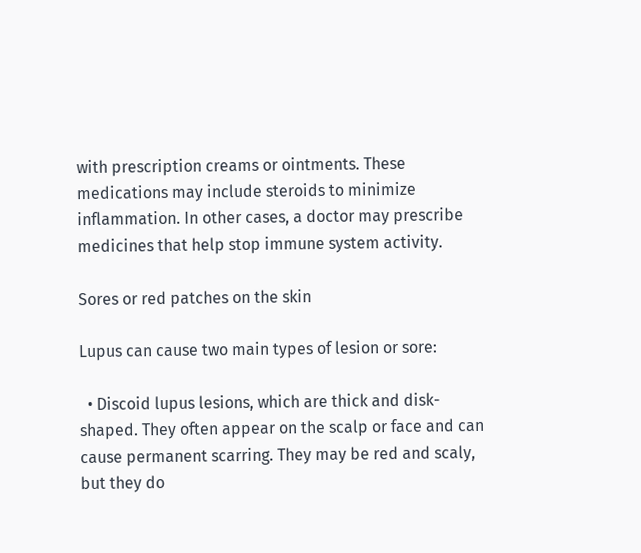with prescription creams or ointments. These medications may include steroids to minimize inflammation. In other cases, a doctor may prescribe medicines that help stop immune system activity.

Sores or red patches on the skin

Lupus can cause two main types of lesion or sore:

  • Discoid lupus lesions, which are thick and disk-shaped. They often appear on the scalp or face and can cause permanent scarring. They may be red and scaly, but they do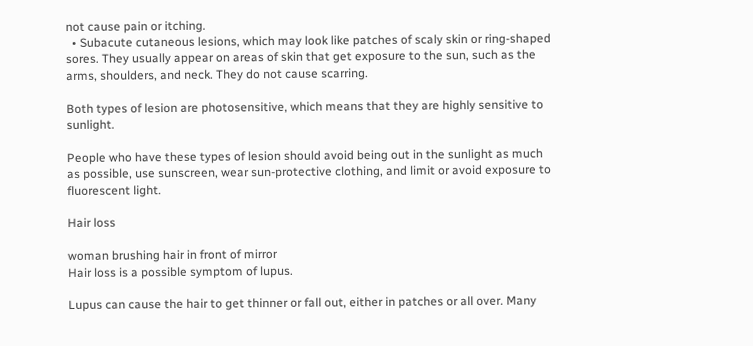not cause pain or itching.
  • Subacute cutaneous lesions, which may look like patches of scaly skin or ring-shaped sores. They usually appear on areas of skin that get exposure to the sun, such as the arms, shoulders, and neck. They do not cause scarring.

Both types of lesion are photosensitive, which means that they are highly sensitive to sunlight.

People who have these types of lesion should avoid being out in the sunlight as much as possible, use sunscreen, wear sun-protective clothing, and limit or avoid exposure to fluorescent light.

Hair loss

woman brushing hair in front of mirror
Hair loss is a possible symptom of lupus.

Lupus can cause the hair to get thinner or fall out, either in patches or all over. Many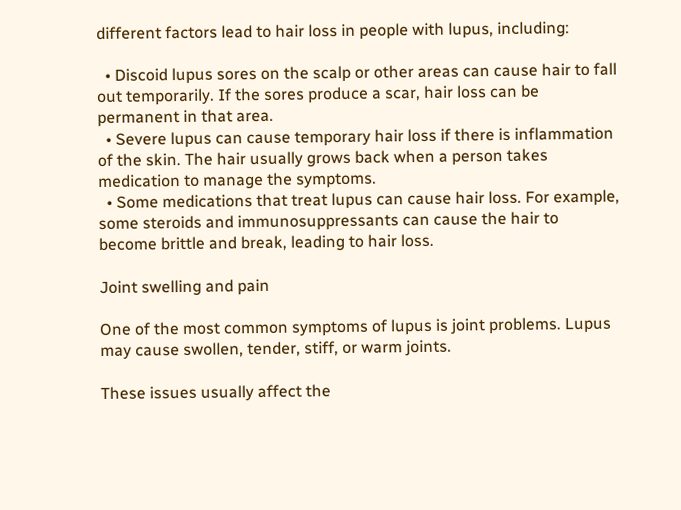different factors lead to hair loss in people with lupus, including:

  • Discoid lupus sores on the scalp or other areas can cause hair to fall out temporarily. If the sores produce a scar, hair loss can be permanent in that area.
  • Severe lupus can cause temporary hair loss if there is inflammation of the skin. The hair usually grows back when a person takes medication to manage the symptoms.
  • Some medications that treat lupus can cause hair loss. For example, some steroids and immunosuppressants can cause the hair to become brittle and break, leading to hair loss.

Joint swelling and pain

One of the most common symptoms of lupus is joint problems. Lupus may cause swollen, tender, stiff, or warm joints.

These issues usually affect the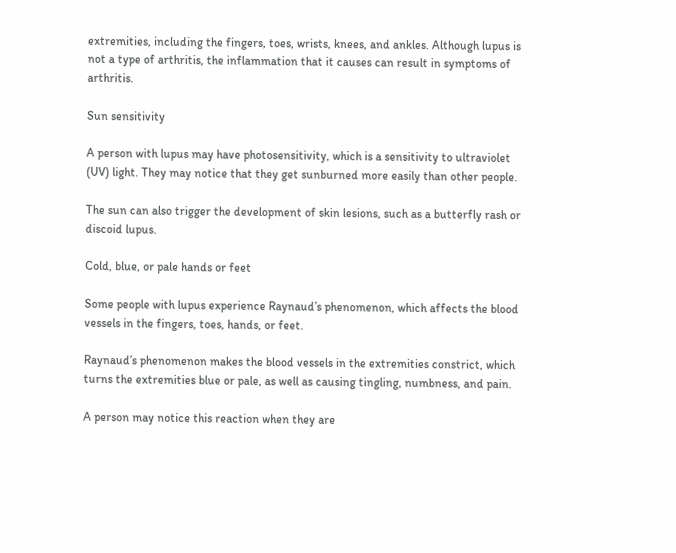extremities, including the fingers, toes, wrists, knees, and ankles. Although lupus is not a type of arthritis, the inflammation that it causes can result in symptoms of arthritis.

Sun sensitivity

A person with lupus may have photosensitivity, which is a sensitivity to ultraviolet (UV) light. They may notice that they get sunburned more easily than other people.

The sun can also trigger the development of skin lesions, such as a butterfly rash or discoid lupus.

Cold, blue, or pale hands or feet

Some people with lupus experience Raynaud’s phenomenon, which affects the blood vessels in the fingers, toes, hands, or feet.

Raynaud’s phenomenon makes the blood vessels in the extremities constrict, which turns the extremities blue or pale, as well as causing tingling, numbness, and pain.

A person may notice this reaction when they are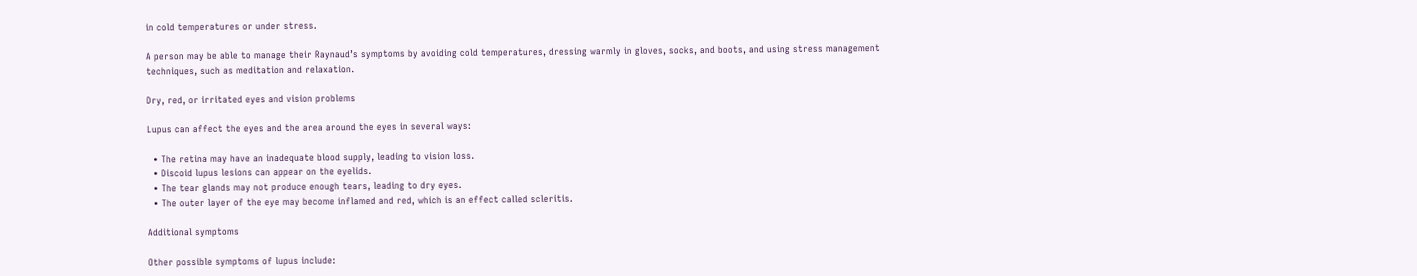in cold temperatures or under stress.

A person may be able to manage their Raynaud’s symptoms by avoiding cold temperatures, dressing warmly in gloves, socks, and boots, and using stress management techniques, such as meditation and relaxation.

Dry, red, or irritated eyes and vision problems

Lupus can affect the eyes and the area around the eyes in several ways:

  • The retina may have an inadequate blood supply, leading to vision loss.
  • Discoid lupus lesions can appear on the eyelids.
  • The tear glands may not produce enough tears, leading to dry eyes.
  • The outer layer of the eye may become inflamed and red, which is an effect called scleritis.

Additional symptoms

Other possible symptoms of lupus include: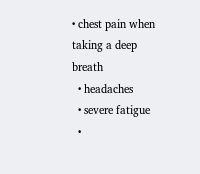• chest pain when taking a deep breath
  • headaches
  • severe fatigue
  •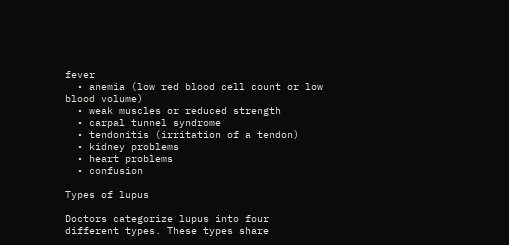fever
  • anemia (low red blood cell count or low blood volume)
  • weak muscles or reduced strength
  • carpal tunnel syndrome
  • tendonitis (irritation of a tendon)
  • kidney problems
  • heart problems
  • confusion

Types of lupus

Doctors categorize lupus into four different types. These types share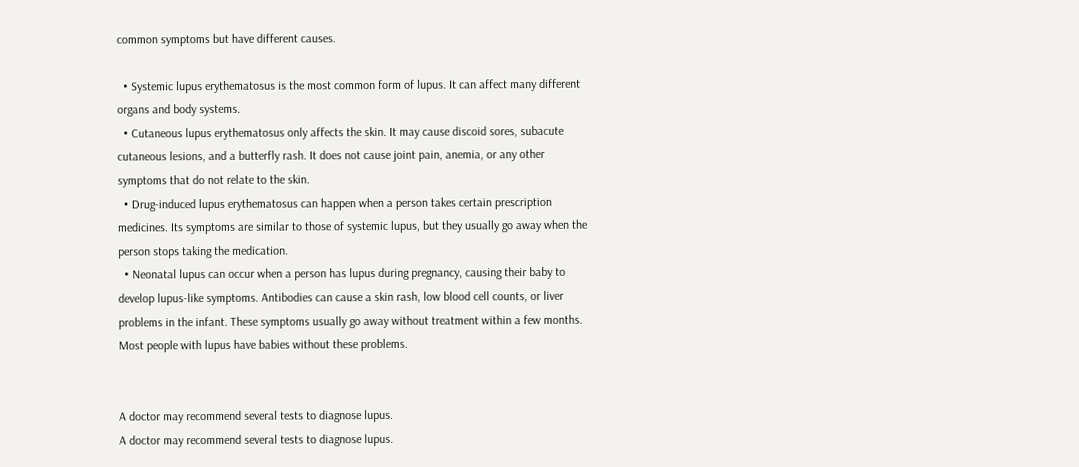common symptoms but have different causes.

  • Systemic lupus erythematosus is the most common form of lupus. It can affect many different organs and body systems.
  • Cutaneous lupus erythematosus only affects the skin. It may cause discoid sores, subacute cutaneous lesions, and a butterfly rash. It does not cause joint pain, anemia, or any other symptoms that do not relate to the skin.
  • Drug-induced lupus erythematosus can happen when a person takes certain prescription medicines. Its symptoms are similar to those of systemic lupus, but they usually go away when the person stops taking the medication.
  • Neonatal lupus can occur when a person has lupus during pregnancy, causing their baby to develop lupus-like symptoms. Antibodies can cause a skin rash, low blood cell counts, or liver problems in the infant. These symptoms usually go away without treatment within a few months. Most people with lupus have babies without these problems.


A doctor may recommend several tests to diagnose lupus.
A doctor may recommend several tests to diagnose lupus.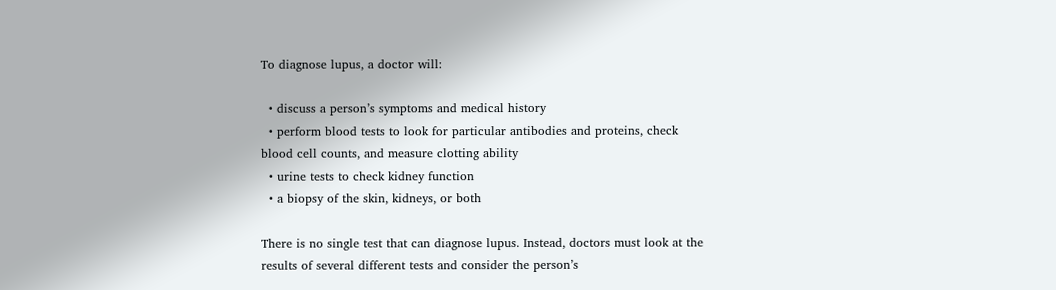To diagnose lupus, a doctor will:

  • discuss a person’s symptoms and medical history
  • perform blood tests to look for particular antibodies and proteins, check blood cell counts, and measure clotting ability
  • urine tests to check kidney function
  • a biopsy of the skin, kidneys, or both

There is no single test that can diagnose lupus. Instead, doctors must look at the results of several different tests and consider the person’s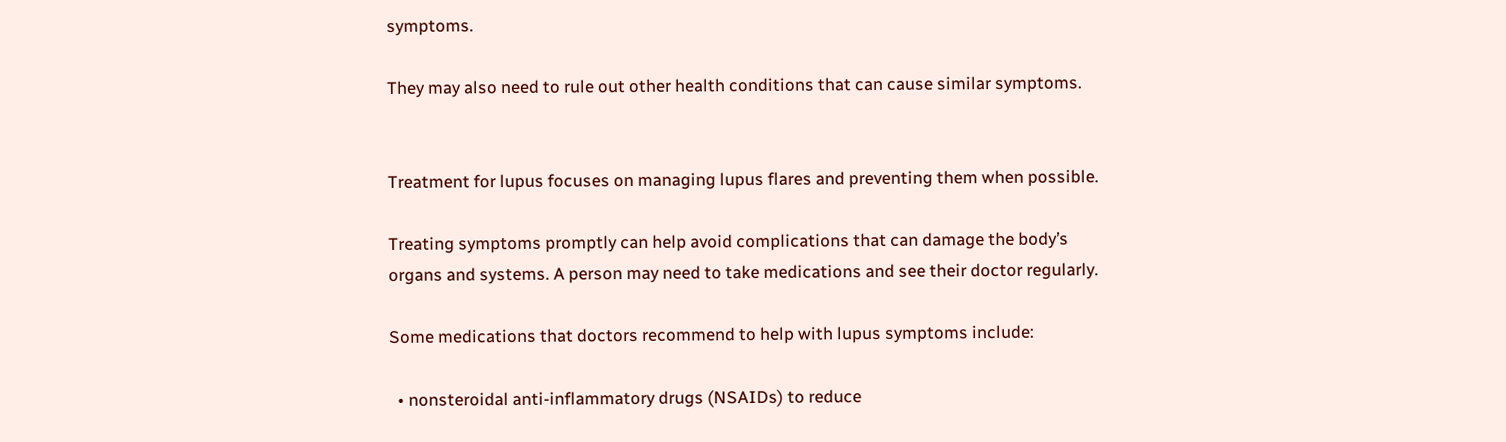symptoms.

They may also need to rule out other health conditions that can cause similar symptoms.


Treatment for lupus focuses on managing lupus flares and preventing them when possible.

Treating symptoms promptly can help avoid complications that can damage the body’s organs and systems. A person may need to take medications and see their doctor regularly.

Some medications that doctors recommend to help with lupus symptoms include:

  • nonsteroidal anti-inflammatory drugs (NSAIDs) to reduce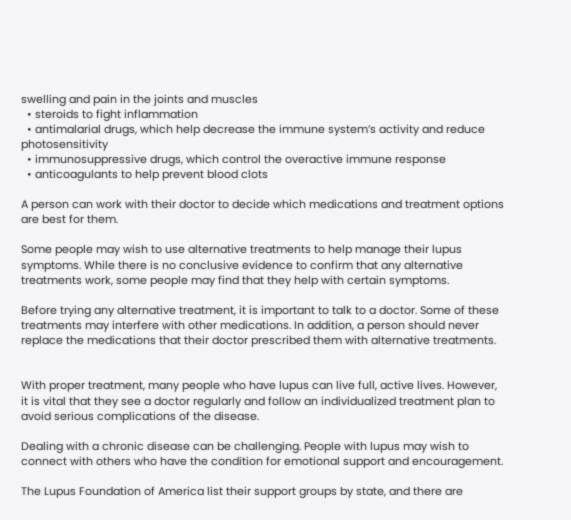swelling and pain in the joints and muscles
  • steroids to fight inflammation
  • antimalarial drugs, which help decrease the immune system’s activity and reduce photosensitivity
  • immunosuppressive drugs, which control the overactive immune response
  • anticoagulants to help prevent blood clots

A person can work with their doctor to decide which medications and treatment options are best for them.

Some people may wish to use alternative treatments to help manage their lupus symptoms. While there is no conclusive evidence to confirm that any alternative treatments work, some people may find that they help with certain symptoms.

Before trying any alternative treatment, it is important to talk to a doctor. Some of these treatments may interfere with other medications. In addition, a person should never replace the medications that their doctor prescribed them with alternative treatments.


With proper treatment, many people who have lupus can live full, active lives. However, it is vital that they see a doctor regularly and follow an individualized treatment plan to avoid serious complications of the disease.

Dealing with a chronic disease can be challenging. People with lupus may wish to connect with others who have the condition for emotional support and encouragement.

The Lupus Foundation of America list their support groups by state, and there are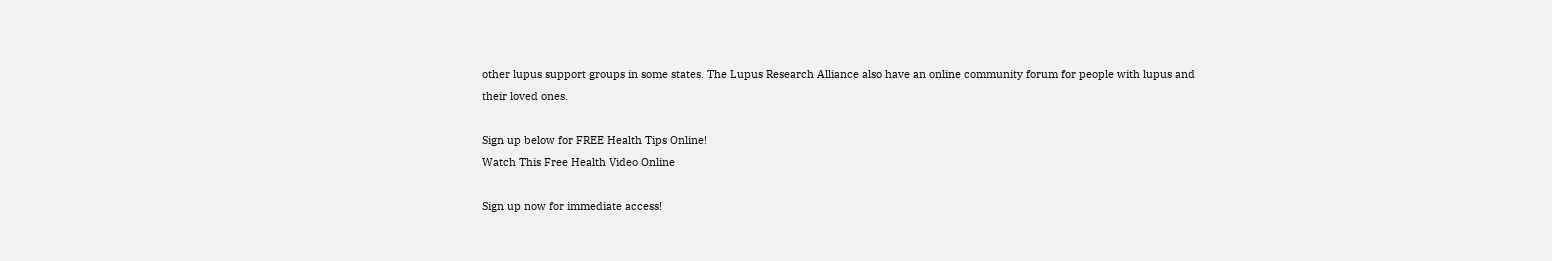other lupus support groups in some states. The Lupus Research Alliance also have an online community forum for people with lupus and their loved ones.

Sign up below for FREE Health Tips Online!
Watch This Free Health Video Online

Sign up now for immediate access!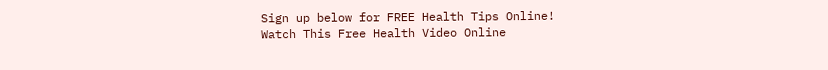Sign up below for FREE Health Tips Online!
Watch This Free Health Video Online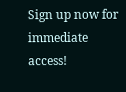Sign up now for immediate access!